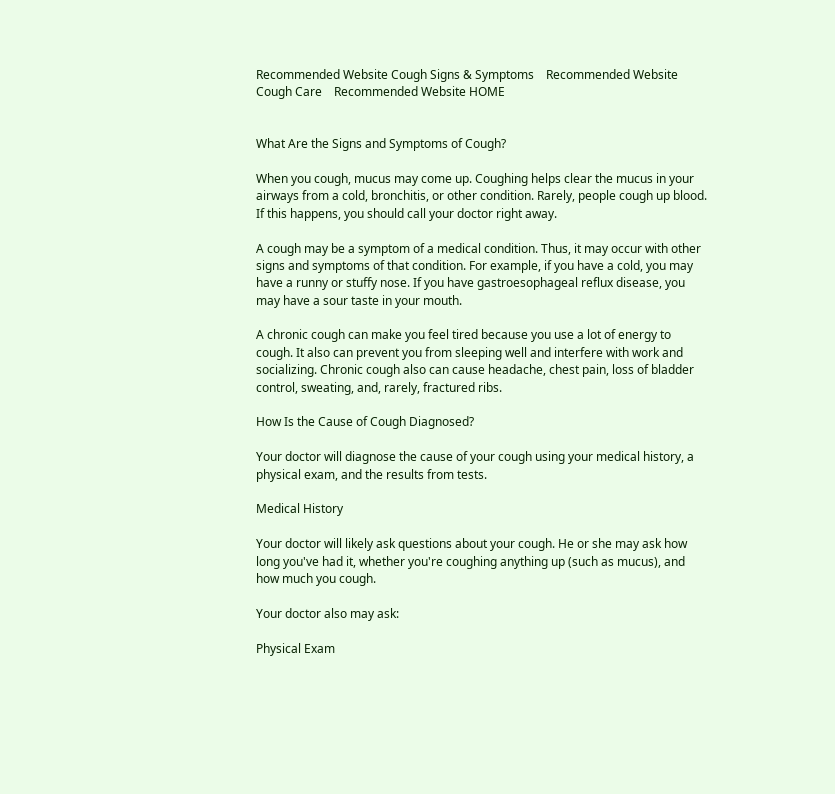Recommended Website Cough Signs & Symptoms    Recommended Website Cough Care    Recommended Website HOME


What Are the Signs and Symptoms of Cough?

When you cough, mucus may come up. Coughing helps clear the mucus in your airways from a cold, bronchitis, or other condition. Rarely, people cough up blood. If this happens, you should call your doctor right away.

A cough may be a symptom of a medical condition. Thus, it may occur with other signs and symptoms of that condition. For example, if you have a cold, you may have a runny or stuffy nose. If you have gastroesophageal reflux disease, you may have a sour taste in your mouth.

A chronic cough can make you feel tired because you use a lot of energy to cough. It also can prevent you from sleeping well and interfere with work and socializing. Chronic cough also can cause headache, chest pain, loss of bladder control, sweating, and, rarely, fractured ribs.

How Is the Cause of Cough Diagnosed?

Your doctor will diagnose the cause of your cough using your medical history, a physical exam, and the results from tests.

Medical History

Your doctor will likely ask questions about your cough. He or she may ask how long you've had it, whether you're coughing anything up (such as mucus), and how much you cough.

Your doctor also may ask:

Physical Exam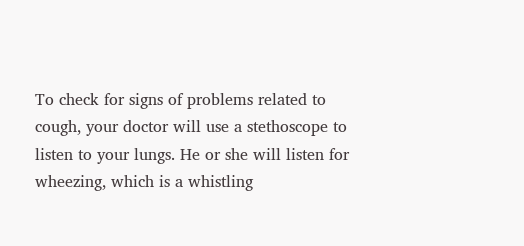To check for signs of problems related to cough, your doctor will use a stethoscope to listen to your lungs. He or she will listen for wheezing, which is a whistling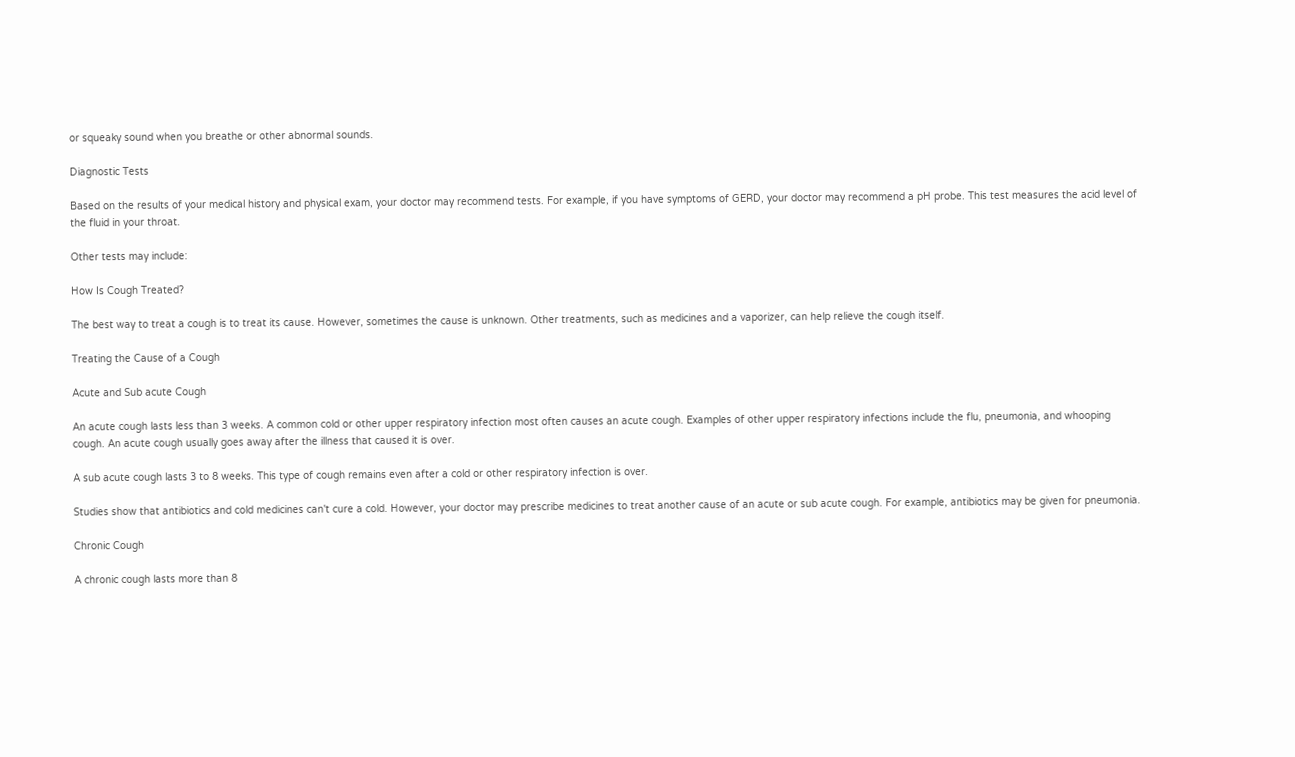or squeaky sound when you breathe or other abnormal sounds.

Diagnostic Tests

Based on the results of your medical history and physical exam, your doctor may recommend tests. For example, if you have symptoms of GERD, your doctor may recommend a pH probe. This test measures the acid level of the fluid in your throat.

Other tests may include:

How Is Cough Treated?

The best way to treat a cough is to treat its cause. However, sometimes the cause is unknown. Other treatments, such as medicines and a vaporizer, can help relieve the cough itself.

Treating the Cause of a Cough

Acute and Sub acute Cough

An acute cough lasts less than 3 weeks. A common cold or other upper respiratory infection most often causes an acute cough. Examples of other upper respiratory infections include the flu, pneumonia, and whooping cough. An acute cough usually goes away after the illness that caused it is over.

A sub acute cough lasts 3 to 8 weeks. This type of cough remains even after a cold or other respiratory infection is over.

Studies show that antibiotics and cold medicines can't cure a cold. However, your doctor may prescribe medicines to treat another cause of an acute or sub acute cough. For example, antibiotics may be given for pneumonia.

Chronic Cough

A chronic cough lasts more than 8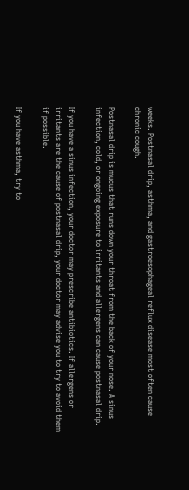weeks. Postnasal drip, asthma, and gastroesophageal reflux disease most often cause chronic cough.

Postnasal drip is mucus that runs down your throat from the back of your nose. A sinus infection, cold, or ongoing exposure to irritants and allergens can cause postnasal drip.

If you have a sinus infection, your doctor may prescribe antibiotics. If allergens or irritants are the cause of postnasal drip, your doctor may advise you to try to avoid them if possible.

If you have asthma, try to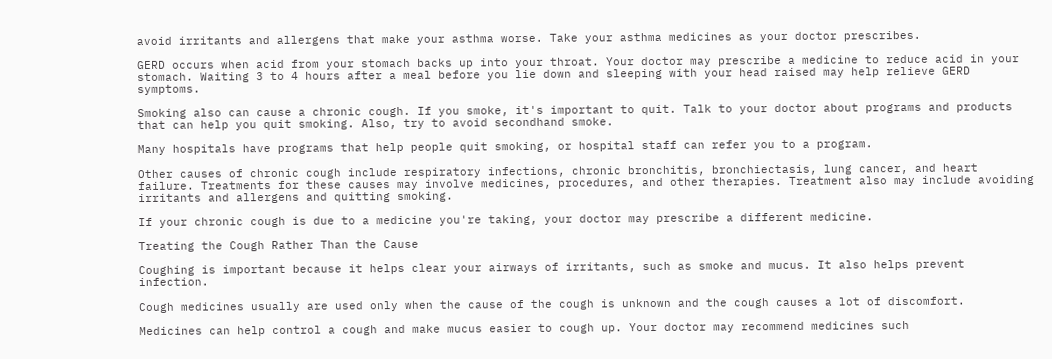avoid irritants and allergens that make your asthma worse. Take your asthma medicines as your doctor prescribes.

GERD occurs when acid from your stomach backs up into your throat. Your doctor may prescribe a medicine to reduce acid in your stomach. Waiting 3 to 4 hours after a meal before you lie down and sleeping with your head raised may help relieve GERD symptoms.

Smoking also can cause a chronic cough. If you smoke, it's important to quit. Talk to your doctor about programs and products that can help you quit smoking. Also, try to avoid secondhand smoke.

Many hospitals have programs that help people quit smoking, or hospital staff can refer you to a program.

Other causes of chronic cough include respiratory infections, chronic bronchitis, bronchiectasis, lung cancer, and heart failure. Treatments for these causes may involve medicines, procedures, and other therapies. Treatment also may include avoiding irritants and allergens and quitting smoking.

If your chronic cough is due to a medicine you're taking, your doctor may prescribe a different medicine.

Treating the Cough Rather Than the Cause

Coughing is important because it helps clear your airways of irritants, such as smoke and mucus. It also helps prevent infection.

Cough medicines usually are used only when the cause of the cough is unknown and the cough causes a lot of discomfort.

Medicines can help control a cough and make mucus easier to cough up. Your doctor may recommend medicines such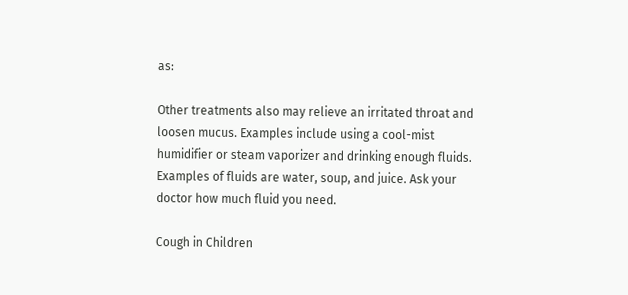as:

Other treatments also may relieve an irritated throat and loosen mucus. Examples include using a cool-mist humidifier or steam vaporizer and drinking enough fluids. Examples of fluids are water, soup, and juice. Ask your doctor how much fluid you need.

Cough in Children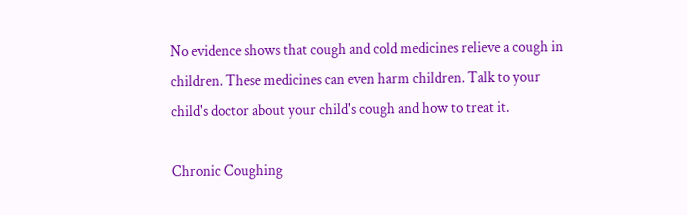No evidence shows that cough and cold medicines relieve a cough in children. These medicines can even harm children. Talk to your child's doctor about your child's cough and how to treat it.

Chronic Coughing